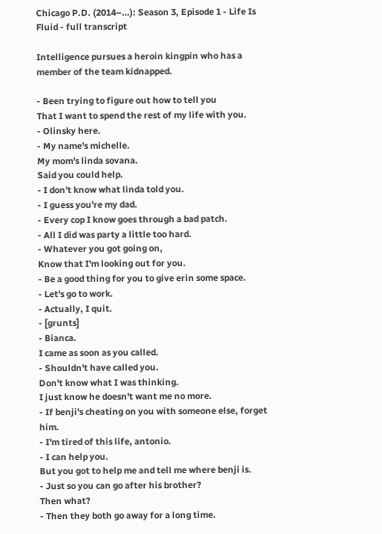Chicago P.D. (2014–…): Season 3, Episode 1 - Life Is Fluid - full transcript

Intelligence pursues a heroin kingpin who has a member of the team kidnapped.

- Been trying to figure out how to tell you
That I want to spend the rest of my life with you.
- Olinsky here.
- My name's michelle.
My mom's linda sovana.
Said you could help.
- I don't know what linda told you.
- I guess you're my dad.
- Every cop I know goes through a bad patch.
- All I did was party a little too hard.
- Whatever you got going on,
Know that I'm looking out for you.
- Be a good thing for you to give erin some space.
- Let's go to work.
- Actually, I quit.
- [grunts]
- Bianca.
I came as soon as you called.
- Shouldn't have called you.
Don't know what I was thinking.
I just know he doesn't want me no more.
- If benji's cheating on you with someone else, forget him.
- I'm tired of this life, antonio.
- I can help you.
But you got to help me and tell me where benji is.
- Just so you can go after his brother?
Then what?
- Then they both go away for a long time.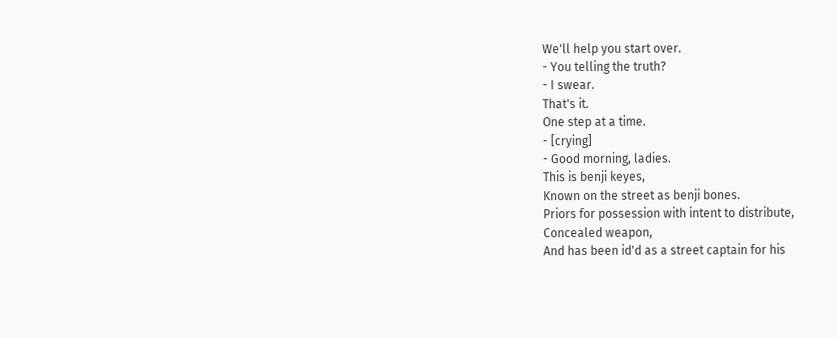We'll help you start over.
- You telling the truth?
- I swear.
That's it.
One step at a time.
- [crying]
- Good morning, ladies.
This is benji keyes,
Known on the street as benji bones.
Priors for possession with intent to distribute,
Concealed weapon,
And has been id'd as a street captain for his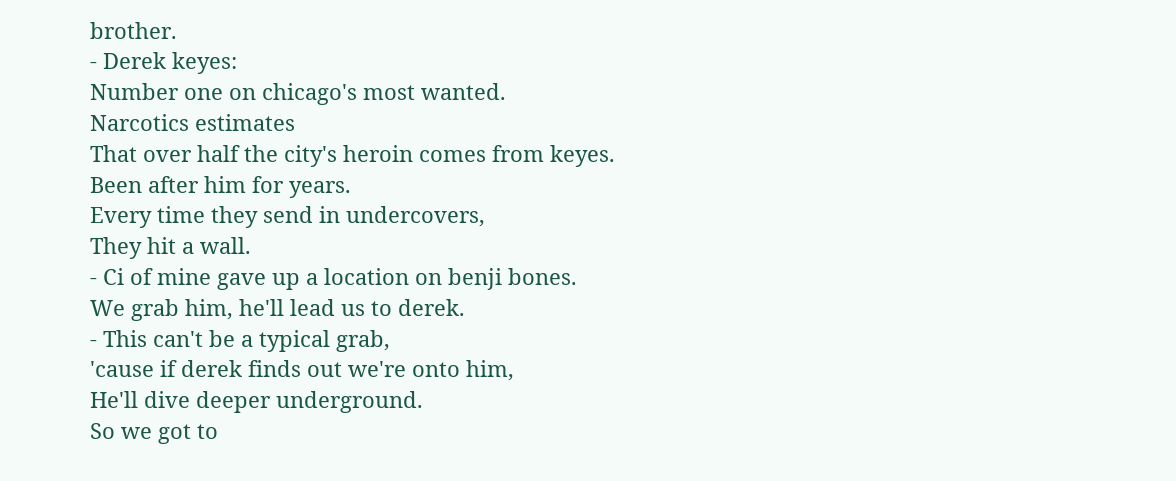brother.
- Derek keyes:
Number one on chicago's most wanted.
Narcotics estimates
That over half the city's heroin comes from keyes.
Been after him for years.
Every time they send in undercovers,
They hit a wall.
- Ci of mine gave up a location on benji bones.
We grab him, he'll lead us to derek.
- This can't be a typical grab,
'cause if derek finds out we're onto him,
He'll dive deeper underground.
So we got to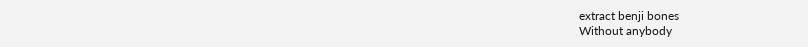extract benji bones
Without anybody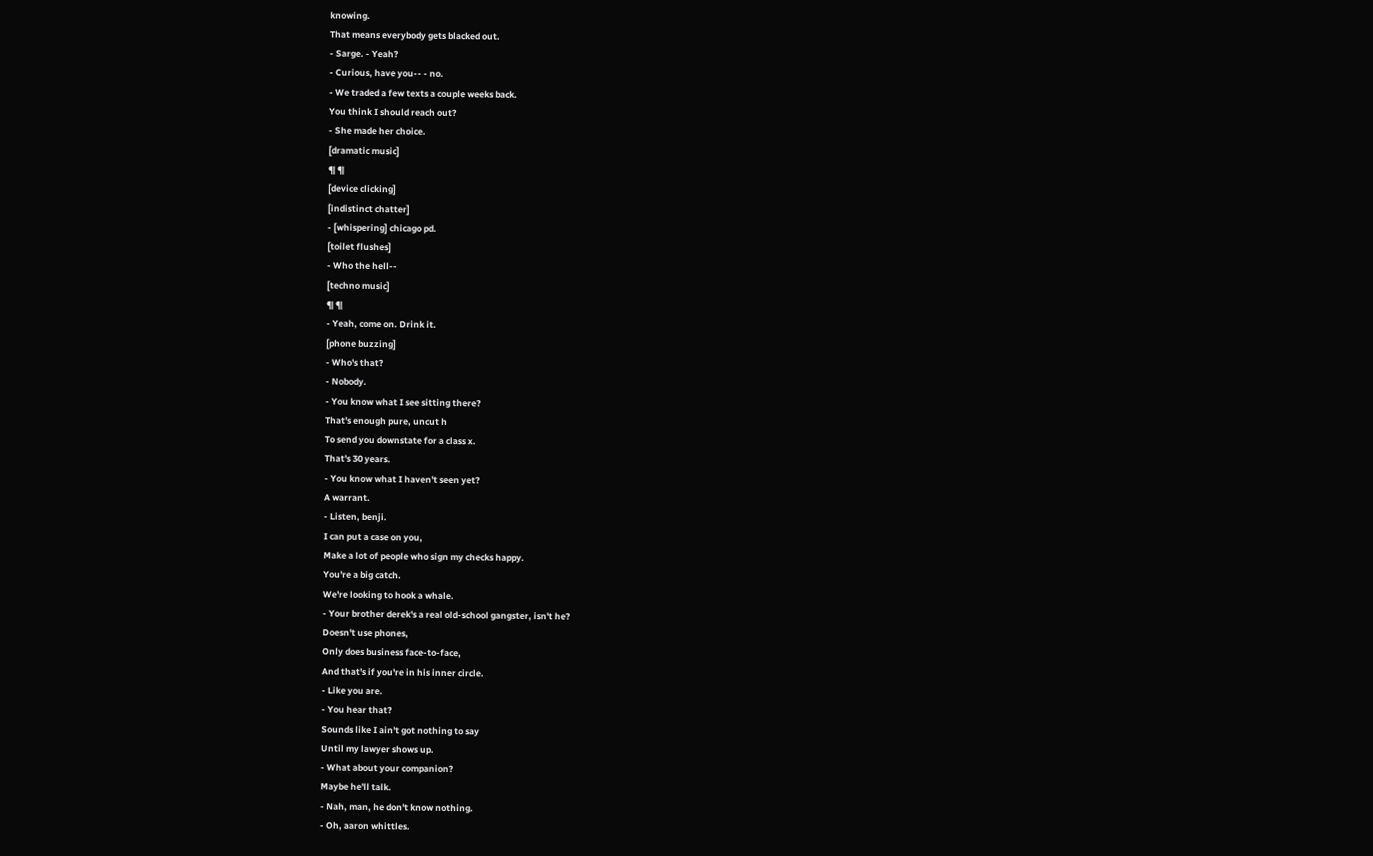knowing.
That means everybody gets blacked out.
- Sarge. - Yeah?
- Curious, have you-- - no.
- We traded a few texts a couple weeks back.
You think I should reach out?
- She made her choice.
[dramatic music]
¶ ¶
[device clicking]
[indistinct chatter]
- [whispering] chicago pd.
[toilet flushes]
- Who the hell--
[techno music]
¶ ¶
- Yeah, come on. Drink it.
[phone buzzing]
- Who's that?
- Nobody.
- You know what I see sitting there?
That's enough pure, uncut h
To send you downstate for a class x.
That's 30 years.
- You know what I haven't seen yet?
A warrant.
- Listen, benji.
I can put a case on you,
Make a lot of people who sign my checks happy.
You're a big catch.
We're looking to hook a whale.
- Your brother derek's a real old-school gangster, isn't he?
Doesn't use phones,
Only does business face-to-face,
And that's if you're in his inner circle.
- Like you are.
- You hear that?
Sounds like I ain't got nothing to say
Until my lawyer shows up.
- What about your companion?
Maybe he'll talk.
- Nah, man, he don't know nothing.
- Oh, aaron whittles.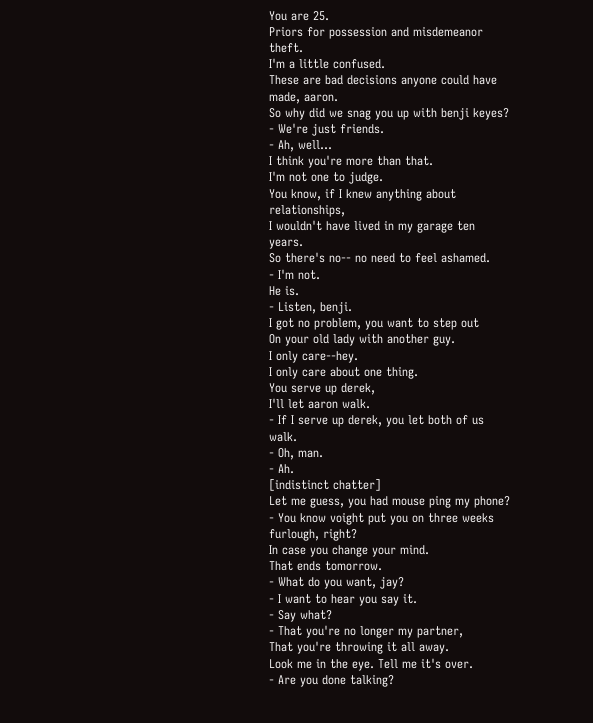You are 25.
Priors for possession and misdemeanor theft.
I'm a little confused.
These are bad decisions anyone could have made, aaron.
So why did we snag you up with benji keyes?
- We're just friends.
- Ah, well...
I think you're more than that.
I'm not one to judge.
You know, if I knew anything about relationships,
I wouldn't have lived in my garage ten years.
So there's no-- no need to feel ashamed.
- I'm not.
He is.
- Listen, benji.
I got no problem, you want to step out
On your old lady with another guy.
I only care--hey.
I only care about one thing.
You serve up derek,
I'll let aaron walk.
- If I serve up derek, you let both of us walk.
- Oh, man.
- Ah.
[indistinct chatter]
Let me guess, you had mouse ping my phone?
- You know voight put you on three weeks furlough, right?
In case you change your mind.
That ends tomorrow.
- What do you want, jay?
- I want to hear you say it.
- Say what?
- That you're no longer my partner,
That you're throwing it all away.
Look me in the eye. Tell me it's over.
- Are you done talking?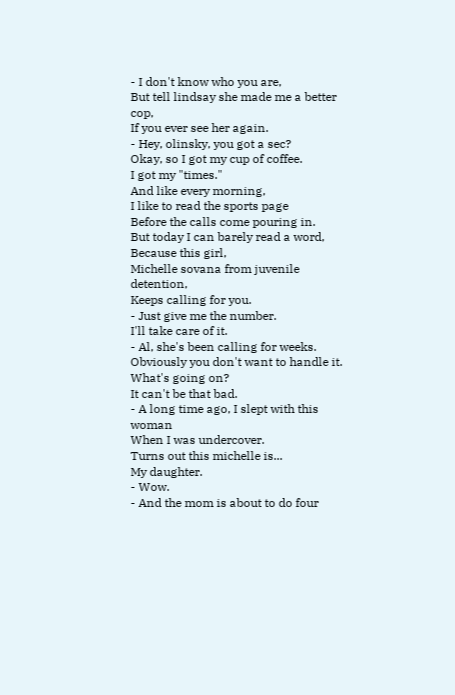- I don't know who you are,
But tell lindsay she made me a better cop,
If you ever see her again.
- Hey, olinsky, you got a sec?
Okay, so I got my cup of coffee.
I got my "times."
And like every morning,
I like to read the sports page
Before the calls come pouring in.
But today I can barely read a word,
Because this girl,
Michelle sovana from juvenile detention,
Keeps calling for you.
- Just give me the number.
I'll take care of it.
- Al, she's been calling for weeks.
Obviously you don't want to handle it.
What's going on?
It can't be that bad.
- A long time ago, I slept with this woman
When I was undercover.
Turns out this michelle is...
My daughter.
- Wow.
- And the mom is about to do four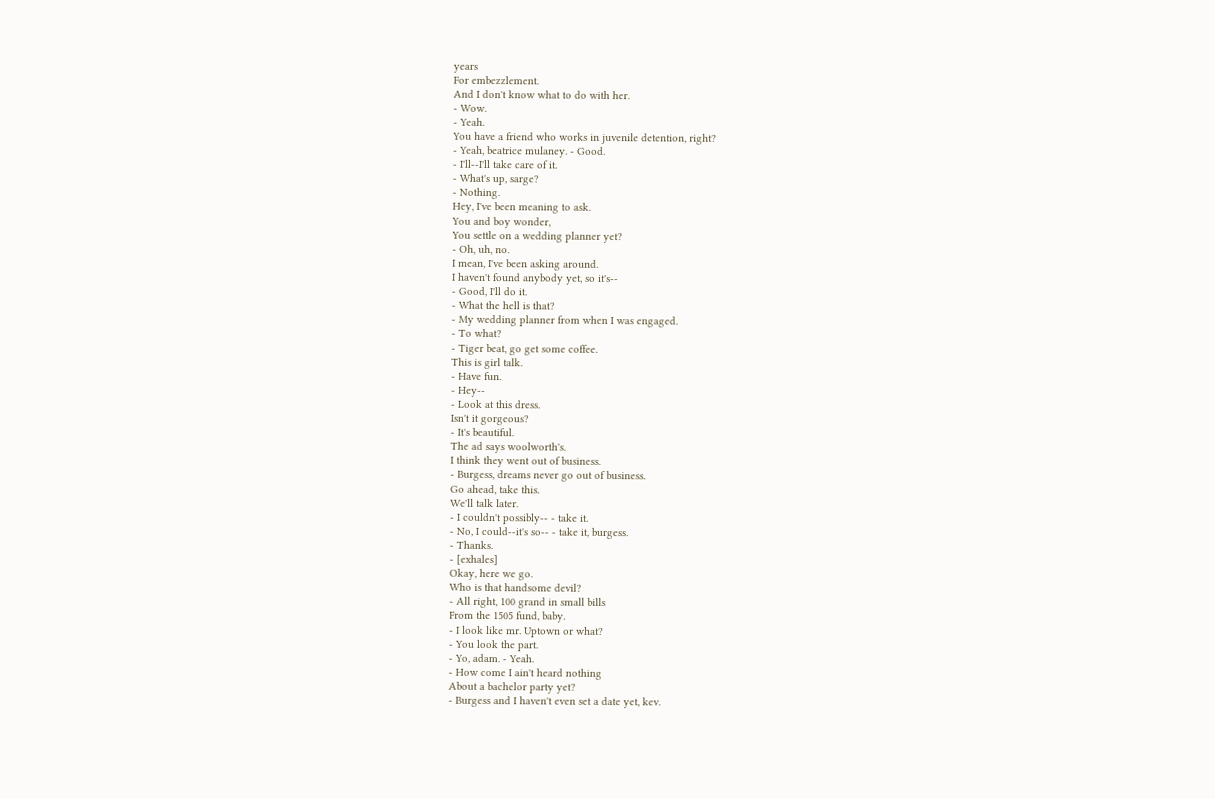years
For embezzlement.
And I don't know what to do with her.
- Wow.
- Yeah.
You have a friend who works in juvenile detention, right?
- Yeah, beatrice mulaney. - Good.
- I'll--I'll take care of it.
- What's up, sarge?
- Nothing.
Hey, I've been meaning to ask.
You and boy wonder,
You settle on a wedding planner yet?
- Oh, uh, no.
I mean, I've been asking around.
I haven't found anybody yet, so it's--
- Good, I'll do it.
- What the hell is that?
- My wedding planner from when I was engaged.
- To what?
- Tiger beat, go get some coffee.
This is girl talk.
- Have fun.
- Hey--
- Look at this dress.
Isn't it gorgeous?
- It's beautiful.
The ad says woolworth's.
I think they went out of business.
- Burgess, dreams never go out of business.
Go ahead, take this.
We'll talk later.
- I couldn't possibly-- - take it.
- No, I could--it's so-- - take it, burgess.
- Thanks.
- [exhales]
Okay, here we go.
Who is that handsome devil?
- All right, 100 grand in small bills
From the 1505 fund, baby.
- I look like mr. Uptown or what?
- You look the part.
- Yo, adam. - Yeah.
- How come I ain't heard nothing
About a bachelor party yet?
- Burgess and I haven't even set a date yet, kev.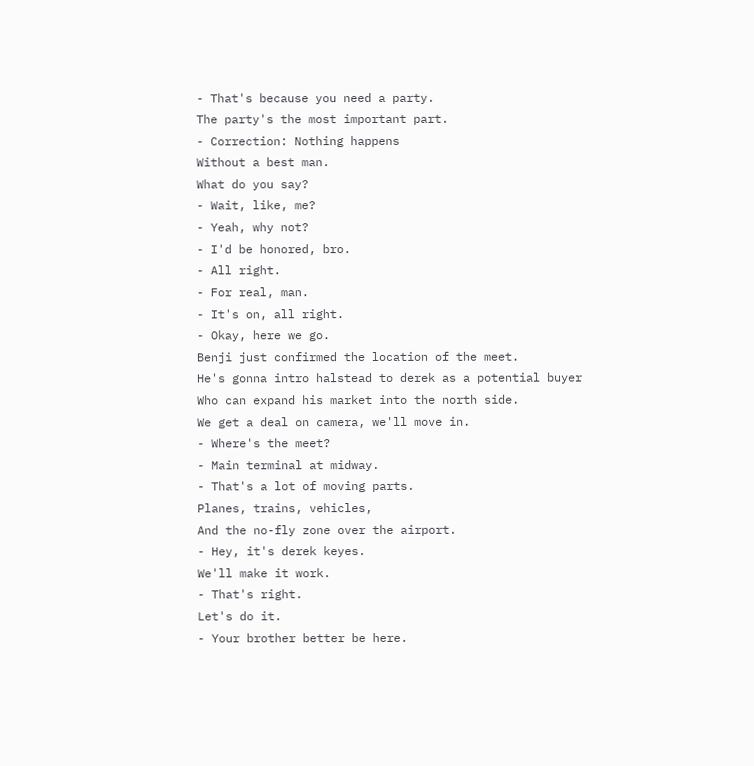- That's because you need a party.
The party's the most important part.
- Correction: Nothing happens
Without a best man.
What do you say?
- Wait, like, me?
- Yeah, why not?
- I'd be honored, bro.
- All right.
- For real, man.
- It's on, all right.
- Okay, here we go.
Benji just confirmed the location of the meet.
He's gonna intro halstead to derek as a potential buyer
Who can expand his market into the north side.
We get a deal on camera, we'll move in.
- Where's the meet?
- Main terminal at midway.
- That's a lot of moving parts.
Planes, trains, vehicles,
And the no-fly zone over the airport.
- Hey, it's derek keyes.
We'll make it work.
- That's right.
Let's do it.
- Your brother better be here.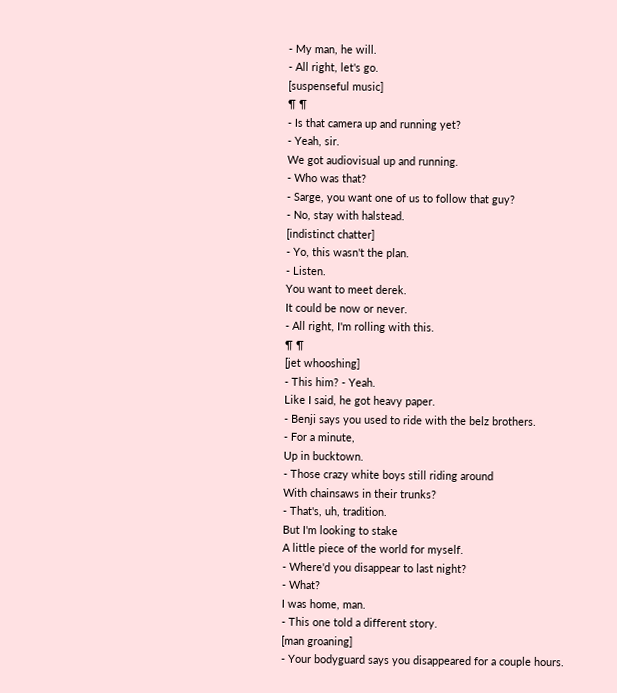- My man, he will.
- All right, let's go.
[suspenseful music]
¶ ¶
- Is that camera up and running yet?
- Yeah, sir.
We got audiovisual up and running.
- Who was that?
- Sarge, you want one of us to follow that guy?
- No, stay with halstead.
[indistinct chatter]
- Yo, this wasn't the plan.
- Listen.
You want to meet derek.
It could be now or never.
- All right, I'm rolling with this.
¶ ¶
[jet whooshing]
- This him? - Yeah.
Like I said, he got heavy paper.
- Benji says you used to ride with the belz brothers.
- For a minute,
Up in bucktown.
- Those crazy white boys still riding around
With chainsaws in their trunks?
- That's, uh, tradition.
But I'm looking to stake
A little piece of the world for myself.
- Where'd you disappear to last night?
- What?
I was home, man.
- This one told a different story.
[man groaning]
- Your bodyguard says you disappeared for a couple hours.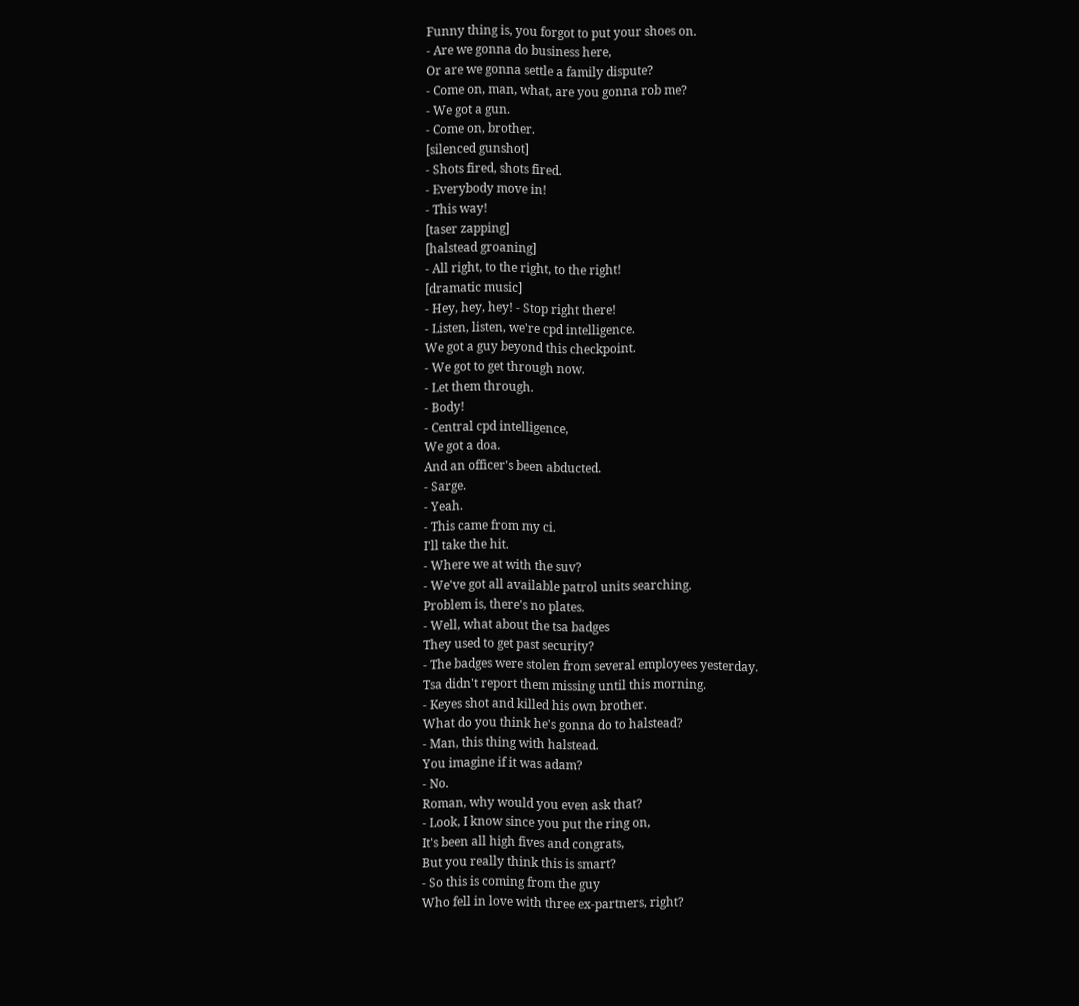Funny thing is, you forgot to put your shoes on.
- Are we gonna do business here,
Or are we gonna settle a family dispute?
- Come on, man, what, are you gonna rob me?
- We got a gun.
- Come on, brother.
[silenced gunshot]
- Shots fired, shots fired.
- Everybody move in!
- This way!
[taser zapping]
[halstead groaning]
- All right, to the right, to the right!
[dramatic music]
- Hey, hey, hey! - Stop right there!
- Listen, listen, we're cpd intelligence.
We got a guy beyond this checkpoint.
- We got to get through now.
- Let them through.
- Body!
- Central cpd intelligence,
We got a doa.
And an officer's been abducted.
- Sarge.
- Yeah.
- This came from my ci.
I'll take the hit.
- Where we at with the suv?
- We've got all available patrol units searching.
Problem is, there's no plates.
- Well, what about the tsa badges
They used to get past security?
- The badges were stolen from several employees yesterday.
Tsa didn't report them missing until this morning.
- Keyes shot and killed his own brother.
What do you think he's gonna do to halstead?
- Man, this thing with halstead.
You imagine if it was adam?
- No.
Roman, why would you even ask that?
- Look, I know since you put the ring on,
It's been all high fives and congrats,
But you really think this is smart?
- So this is coming from the guy
Who fell in love with three ex-partners, right?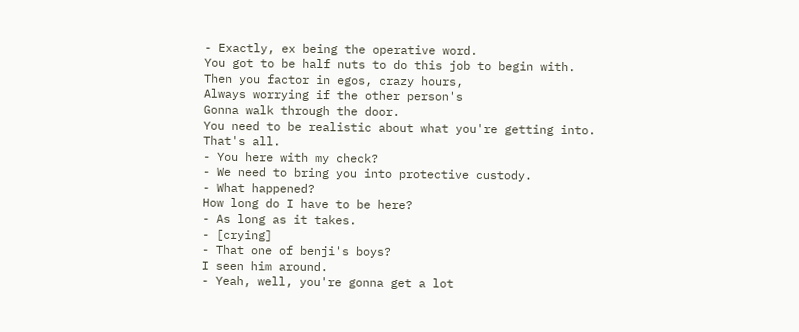- Exactly, ex being the operative word.
You got to be half nuts to do this job to begin with.
Then you factor in egos, crazy hours,
Always worrying if the other person's
Gonna walk through the door.
You need to be realistic about what you're getting into.
That's all.
- You here with my check?
- We need to bring you into protective custody.
- What happened?
How long do I have to be here?
- As long as it takes.
- [crying]
- That one of benji's boys?
I seen him around.
- Yeah, well, you're gonna get a lot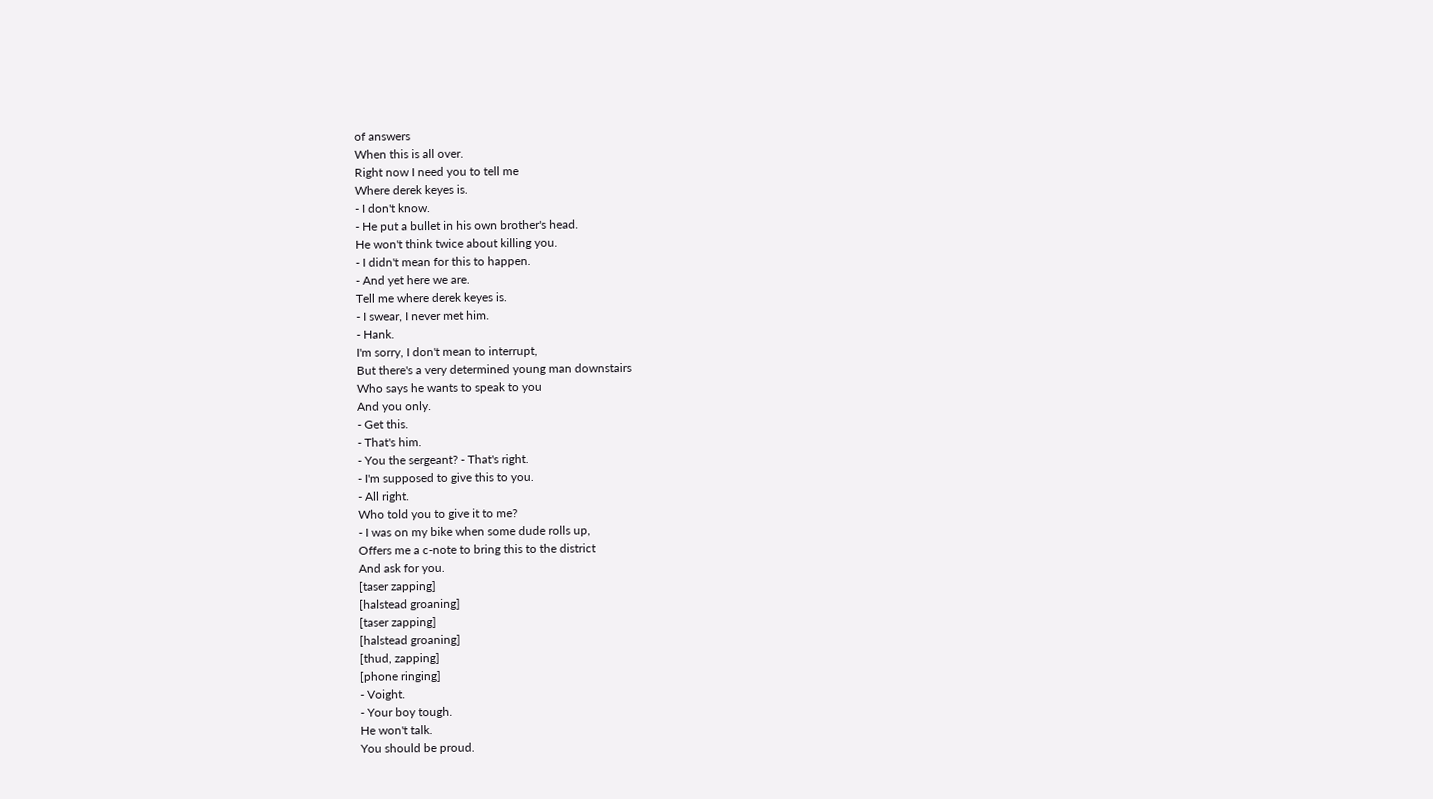of answers
When this is all over.
Right now I need you to tell me
Where derek keyes is.
- I don't know.
- He put a bullet in his own brother's head.
He won't think twice about killing you.
- I didn't mean for this to happen.
- And yet here we are.
Tell me where derek keyes is.
- I swear, I never met him.
- Hank.
I'm sorry, I don't mean to interrupt,
But there's a very determined young man downstairs
Who says he wants to speak to you
And you only.
- Get this.
- That's him.
- You the sergeant? - That's right.
- I'm supposed to give this to you.
- All right.
Who told you to give it to me?
- I was on my bike when some dude rolls up,
Offers me a c-note to bring this to the district
And ask for you.
[taser zapping]
[halstead groaning]
[taser zapping]
[halstead groaning]
[thud, zapping]
[phone ringing]
- Voight.
- Your boy tough.
He won't talk.
You should be proud.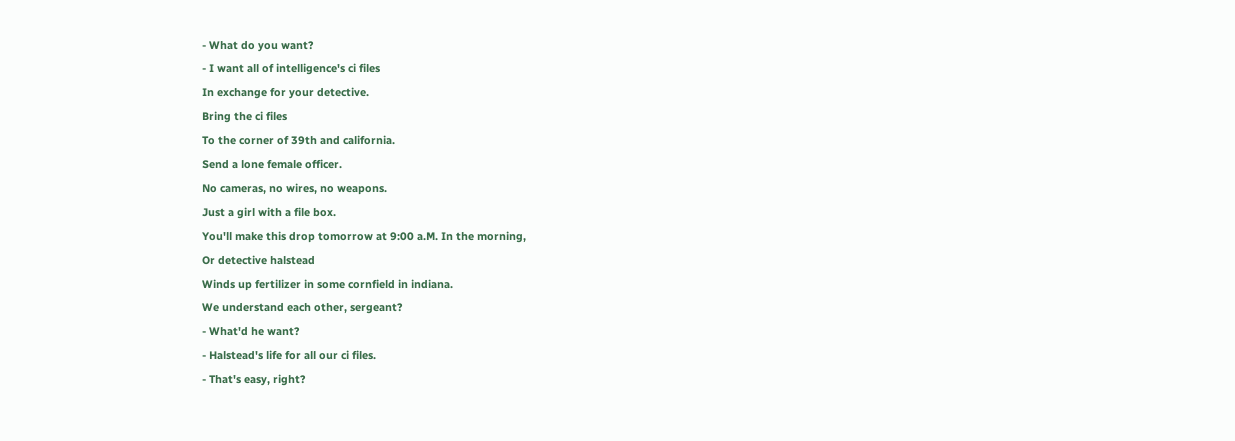- What do you want?
- I want all of intelligence's ci files
In exchange for your detective.
Bring the ci files
To the corner of 39th and california.
Send a lone female officer.
No cameras, no wires, no weapons.
Just a girl with a file box.
You'll make this drop tomorrow at 9:00 a.M. In the morning,
Or detective halstead
Winds up fertilizer in some cornfield in indiana.
We understand each other, sergeant?
- What'd he want?
- Halstead's life for all our ci files.
- That's easy, right?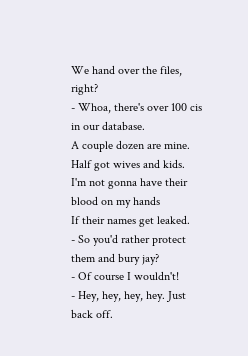We hand over the files, right?
- Whoa, there's over 100 cis in our database.
A couple dozen are mine.
Half got wives and kids.
I'm not gonna have their blood on my hands
If their names get leaked.
- So you'd rather protect them and bury jay?
- Of course I wouldn't!
- Hey, hey, hey, hey. Just back off.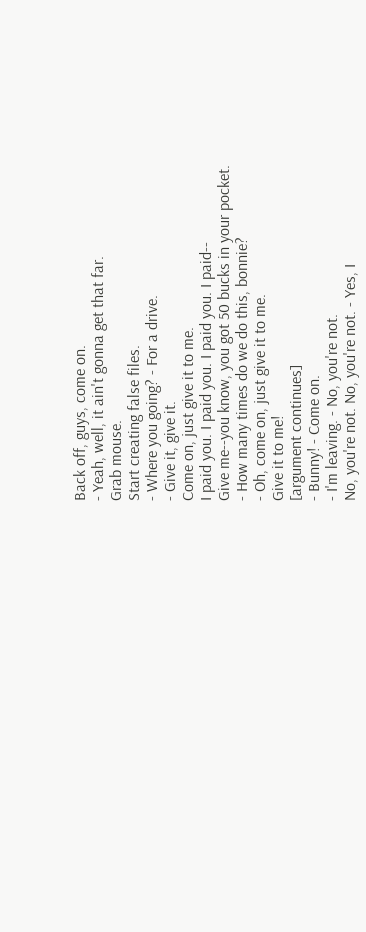Back off, guys, come on.
- Yeah, well, it ain't gonna get that far.
Grab mouse.
Start creating false files.
- Where you going? - For a drive.
- Give it, give it.
Come on, just give it to me.
I paid you. I paid you. I paid you. I paid--
Give me--you know, you got 50 bucks in your pocket.
- How many times do we do this, bonnie?
- Oh, come on, just give it to me.
Give it to me!
[argument continues]
- Bunny! - Come on.
- I'm leaving. - No, you're not.
No, you're not. No, you're not. - Yes, I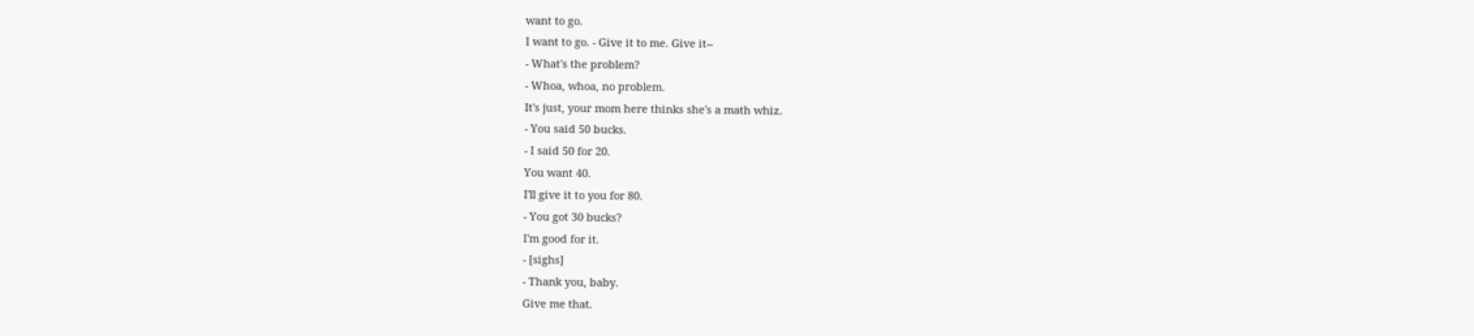want to go.
I want to go. - Give it to me. Give it--
- What's the problem?
- Whoa, whoa, no problem.
It's just, your mom here thinks she's a math whiz.
- You said 50 bucks.
- I said 50 for 20.
You want 40.
I'll give it to you for 80.
- You got 30 bucks?
I'm good for it.
- [sighs]
- Thank you, baby.
Give me that.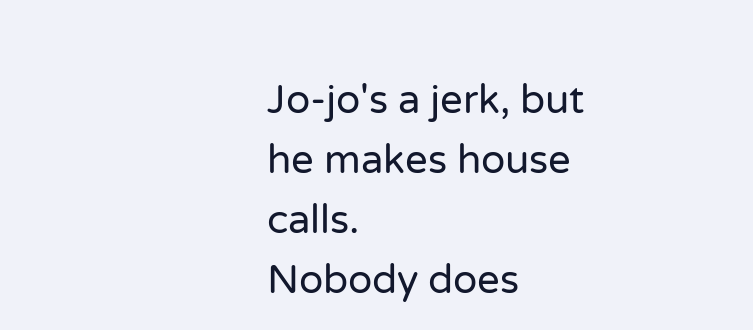Jo-jo's a jerk, but he makes house calls.
Nobody does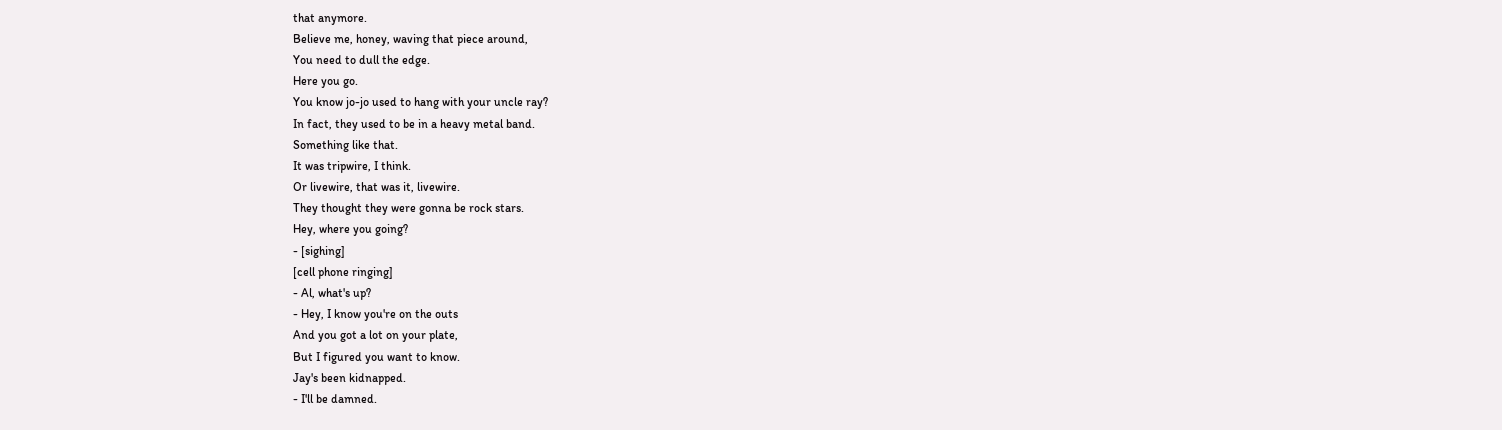that anymore.
Believe me, honey, waving that piece around,
You need to dull the edge.
Here you go.
You know jo-jo used to hang with your uncle ray?
In fact, they used to be in a heavy metal band.
Something like that.
It was tripwire, I think.
Or livewire, that was it, livewire.
They thought they were gonna be rock stars.
Hey, where you going?
- [sighing]
[cell phone ringing]
- Al, what's up?
- Hey, I know you're on the outs
And you got a lot on your plate,
But I figured you want to know.
Jay's been kidnapped.
- I'll be damned.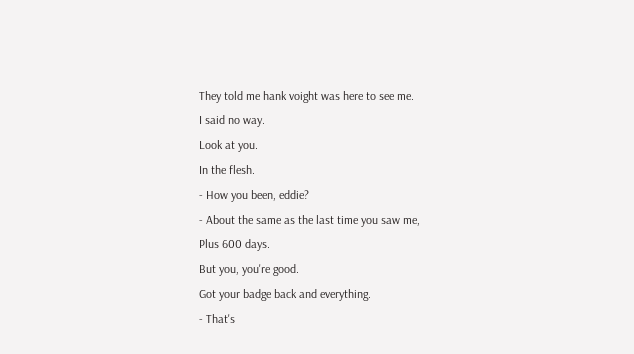They told me hank voight was here to see me.
I said no way.
Look at you.
In the flesh.
- How you been, eddie?
- About the same as the last time you saw me,
Plus 600 days.
But you, you're good.
Got your badge back and everything.
- That's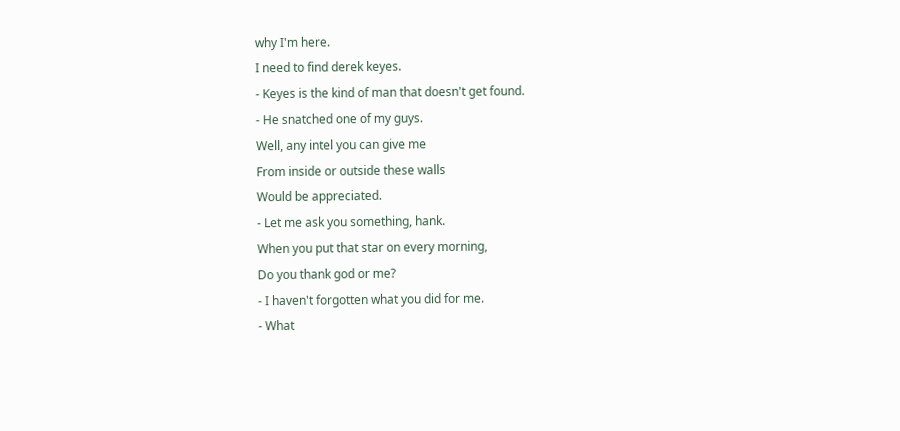why I'm here.
I need to find derek keyes.
- Keyes is the kind of man that doesn't get found.
- He snatched one of my guys.
Well, any intel you can give me
From inside or outside these walls
Would be appreciated.
- Let me ask you something, hank.
When you put that star on every morning,
Do you thank god or me?
- I haven't forgotten what you did for me.
- What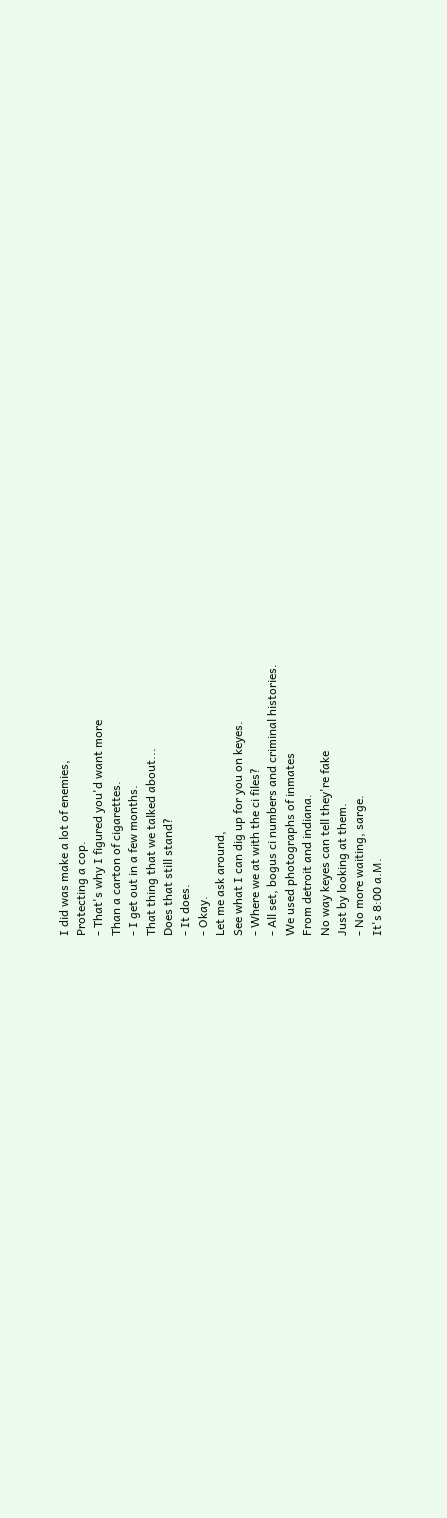I did was make a lot of enemies,
Protecting a cop.
- That's why I figured you'd want more
Than a carton of cigarettes.
- I get out in a few months.
That thing that we talked about...
Does that still stand?
- It does.
- Okay.
Let me ask around,
See what I can dig up for you on keyes.
- Where we at with the ci files?
- All set, bogus ci numbers and criminal histories.
We used photographs of inmates
From detroit and indiana.
No way keyes can tell they're fake
Just by looking at them.
- No more waiting, sarge.
It's 8:00 a.M.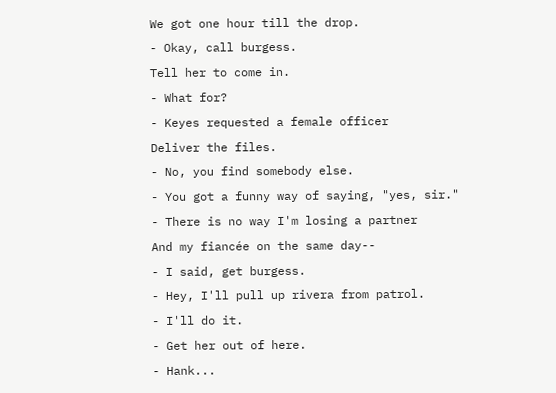We got one hour till the drop.
- Okay, call burgess.
Tell her to come in.
- What for?
- Keyes requested a female officer
Deliver the files.
- No, you find somebody else.
- You got a funny way of saying, "yes, sir."
- There is no way I'm losing a partner
And my fiancée on the same day--
- I said, get burgess.
- Hey, I'll pull up rivera from patrol.
- I'll do it.
- Get her out of here.
- Hank...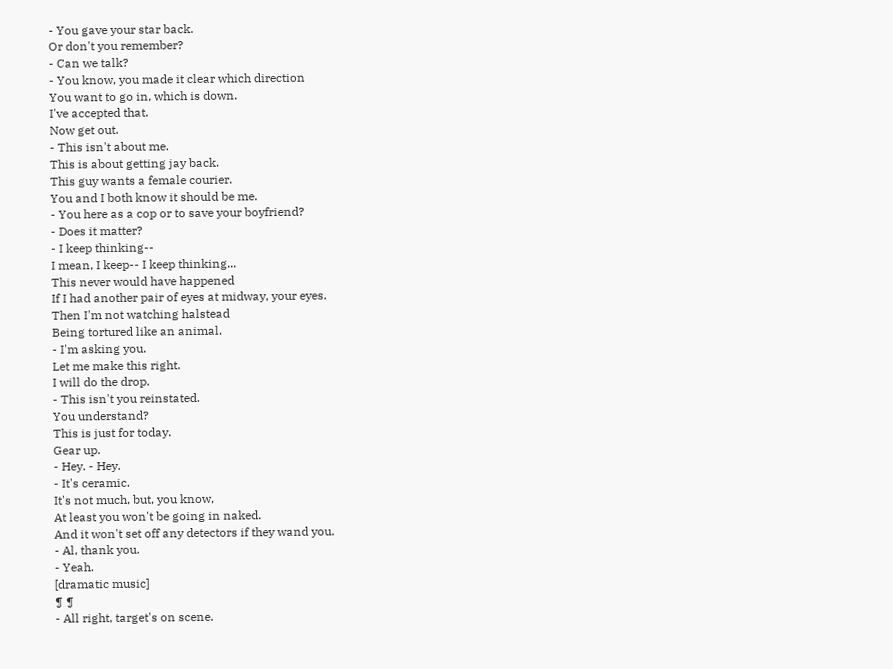- You gave your star back.
Or don't you remember?
- Can we talk?
- You know, you made it clear which direction
You want to go in, which is down.
I've accepted that.
Now get out.
- This isn't about me.
This is about getting jay back.
This guy wants a female courier.
You and I both know it should be me.
- You here as a cop or to save your boyfriend?
- Does it matter?
- I keep thinking--
I mean, I keep-- I keep thinking...
This never would have happened
If I had another pair of eyes at midway, your eyes.
Then I'm not watching halstead
Being tortured like an animal.
- I'm asking you.
Let me make this right.
I will do the drop.
- This isn't you reinstated.
You understand?
This is just for today.
Gear up.
- Hey. - Hey.
- It's ceramic.
It's not much, but, you know,
At least you won't be going in naked.
And it won't set off any detectors if they wand you.
- Al, thank you.
- Yeah.
[dramatic music]
¶ ¶
- All right, target's on scene.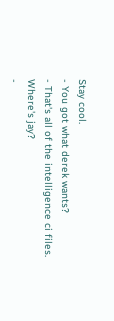Stay cool.
- You got what derek wants?
- That's all of the intelligence ci files.
Where's jay?
-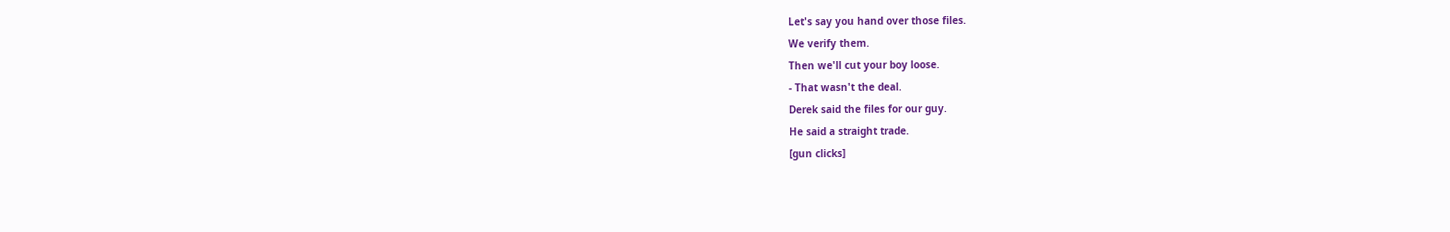Let's say you hand over those files.
We verify them.
Then we'll cut your boy loose.
- That wasn't the deal.
Derek said the files for our guy.
He said a straight trade.
[gun clicks]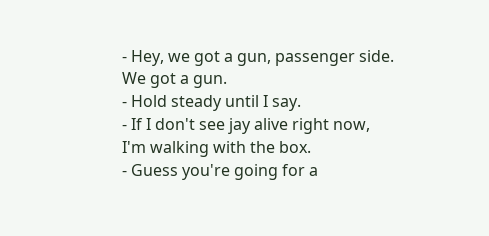- Hey, we got a gun, passenger side.
We got a gun.
- Hold steady until I say.
- If I don't see jay alive right now,
I'm walking with the box.
- Guess you're going for a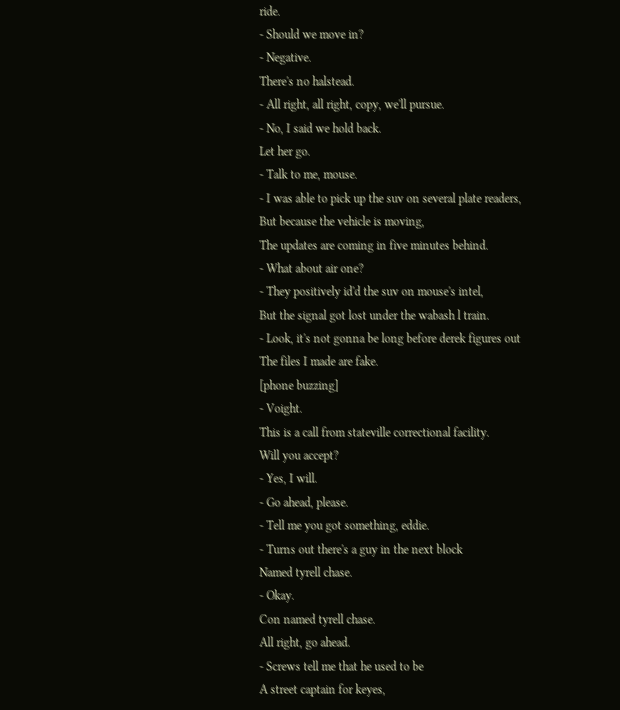ride.
- Should we move in?
- Negative.
There's no halstead.
- All right, all right, copy, we'll pursue.
- No, I said we hold back.
Let her go.
- Talk to me, mouse.
- I was able to pick up the suv on several plate readers,
But because the vehicle is moving,
The updates are coming in five minutes behind.
- What about air one?
- They positively id'd the suv on mouse's intel,
But the signal got lost under the wabash l train.
- Look, it's not gonna be long before derek figures out
The files I made are fake.
[phone buzzing]
- Voight.
This is a call from stateville correctional facility.
Will you accept?
- Yes, I will.
- Go ahead, please.
- Tell me you got something, eddie.
- Turns out there's a guy in the next block
Named tyrell chase.
- Okay.
Con named tyrell chase.
All right, go ahead.
- Screws tell me that he used to be
A street captain for keyes,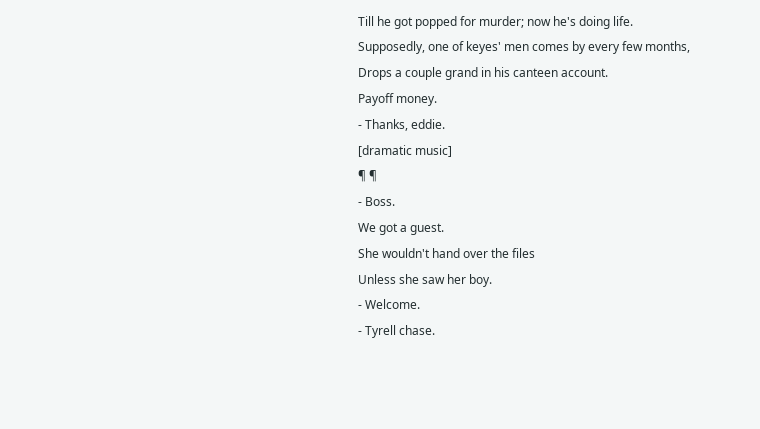Till he got popped for murder; now he's doing life.
Supposedly, one of keyes' men comes by every few months,
Drops a couple grand in his canteen account.
Payoff money.
- Thanks, eddie.
[dramatic music]
¶ ¶
- Boss.
We got a guest.
She wouldn't hand over the files
Unless she saw her boy.
- Welcome.
- Tyrell chase.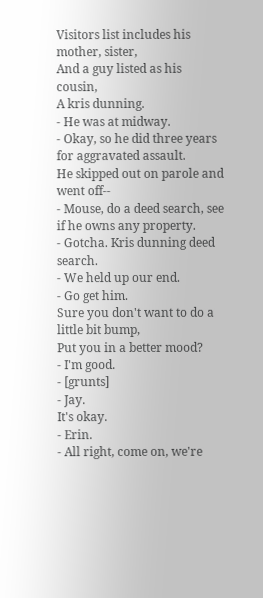Visitors list includes his mother, sister,
And a guy listed as his cousin,
A kris dunning.
- He was at midway.
- Okay, so he did three years for aggravated assault.
He skipped out on parole and went off--
- Mouse, do a deed search, see if he owns any property.
- Gotcha. Kris dunning deed search.
- We held up our end.
- Go get him.
Sure you don't want to do a little bit bump,
Put you in a better mood?
- I'm good.
- [grunts]
- Jay.
It's okay.
- Erin.
- All right, come on, we're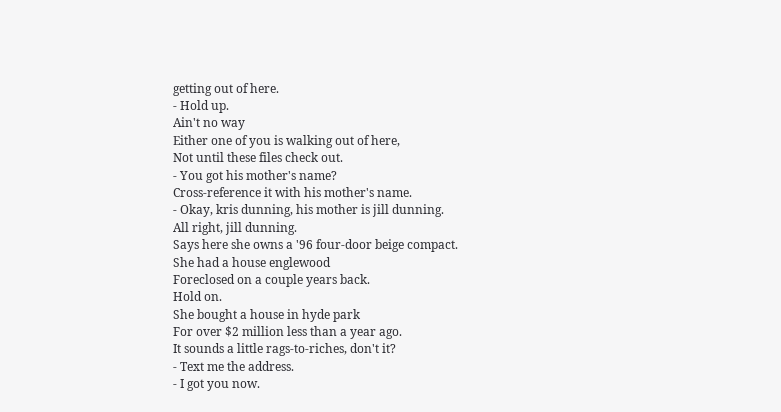getting out of here.
- Hold up.
Ain't no way
Either one of you is walking out of here,
Not until these files check out.
- You got his mother's name?
Cross-reference it with his mother's name.
- Okay, kris dunning, his mother is jill dunning.
All right, jill dunning.
Says here she owns a '96 four-door beige compact.
She had a house englewood
Foreclosed on a couple years back.
Hold on.
She bought a house in hyde park
For over $2 million less than a year ago.
It sounds a little rags-to-riches, don't it?
- Text me the address.
- I got you now.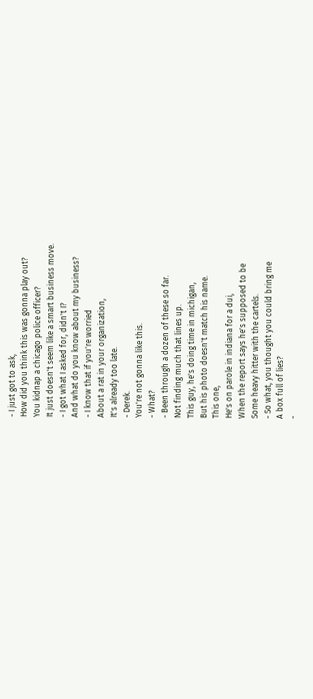- I just got to ask,
How did you think this was gonna play out?
You kidnap a chicago police officer?
It just doesn't seem like a smart business move.
- I got what I asked for, didn't I?
And what do you know about my business?
- I know that if you're worried
About a rat in your organization,
It's already too late.
- Derek.
You're not gonna like this.
- What?
- Been through a dozen of these so far.
Not finding much that lines up.
This guy, he's doing time in michigan,
But his photo doesn't match his name.
This one,
He's on parole in indiana for a dui,
When the report says he's supposed to be
Some heavy hitter with the cartels.
- So what, you thought you could bring me
A box full of lies?
-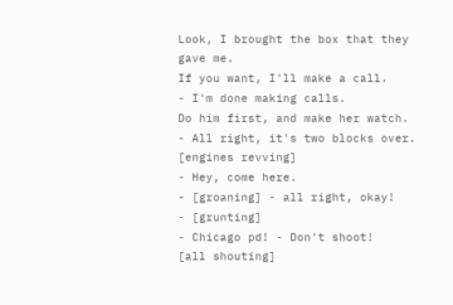Look, I brought the box that they gave me.
If you want, I'll make a call.
- I'm done making calls.
Do him first, and make her watch.
- All right, it's two blocks over.
[engines revving]
- Hey, come here.
- [groaning] - all right, okay!
- [grunting]
- Chicago pd! - Don't shoot!
[all shouting]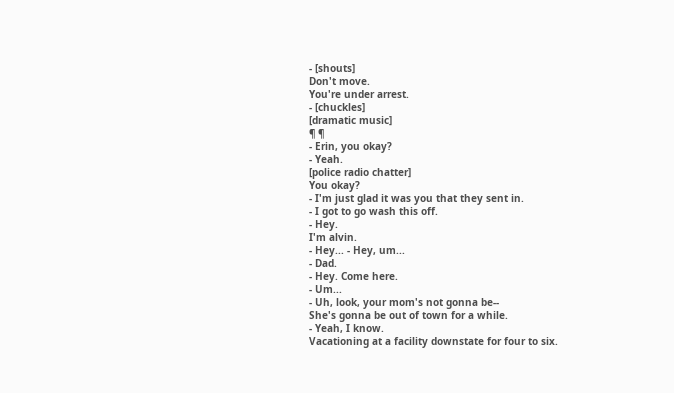- [shouts]
Don't move.
You're under arrest.
- [chuckles]
[dramatic music]
¶ ¶
- Erin, you okay?
- Yeah.
[police radio chatter]
You okay?
- I'm just glad it was you that they sent in.
- I got to go wash this off.
- Hey.
I'm alvin.
- Hey... - Hey, um...
- Dad.
- Hey. Come here.
- Um...
- Uh, look, your mom's not gonna be--
She's gonna be out of town for a while.
- Yeah, I know.
Vacationing at a facility downstate for four to six.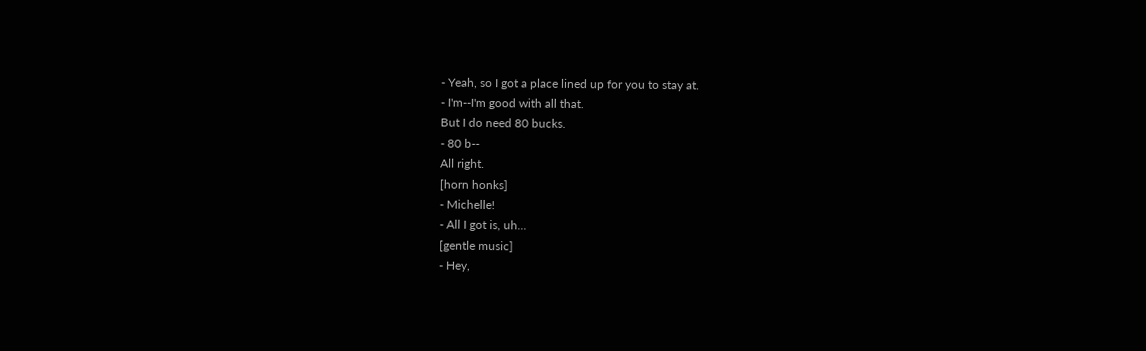- Yeah, so I got a place lined up for you to stay at.
- I'm--I'm good with all that.
But I do need 80 bucks.
- 80 b--
All right.
[horn honks]
- Michelle!
- All I got is, uh...
[gentle music]
- Hey,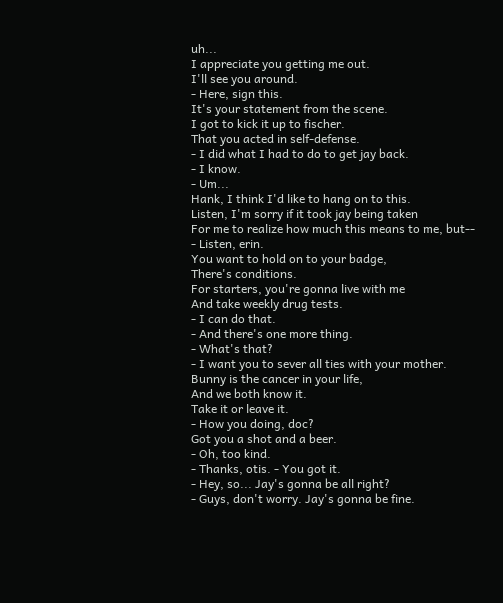uh...
I appreciate you getting me out.
I'll see you around.
- Here, sign this.
It's your statement from the scene.
I got to kick it up to fischer.
That you acted in self-defense.
- I did what I had to do to get jay back.
- I know.
- Um...
Hank, I think I'd like to hang on to this.
Listen, I'm sorry if it took jay being taken
For me to realize how much this means to me, but--
- Listen, erin.
You want to hold on to your badge,
There's conditions.
For starters, you're gonna live with me
And take weekly drug tests.
- I can do that.
- And there's one more thing.
- What's that?
- I want you to sever all ties with your mother.
Bunny is the cancer in your life,
And we both know it.
Take it or leave it.
- How you doing, doc?
Got you a shot and a beer.
- Oh, too kind.
- Thanks, otis. - You got it.
- Hey, so... Jay's gonna be all right?
- Guys, don't worry. Jay's gonna be fine.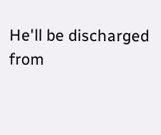He'll be discharged from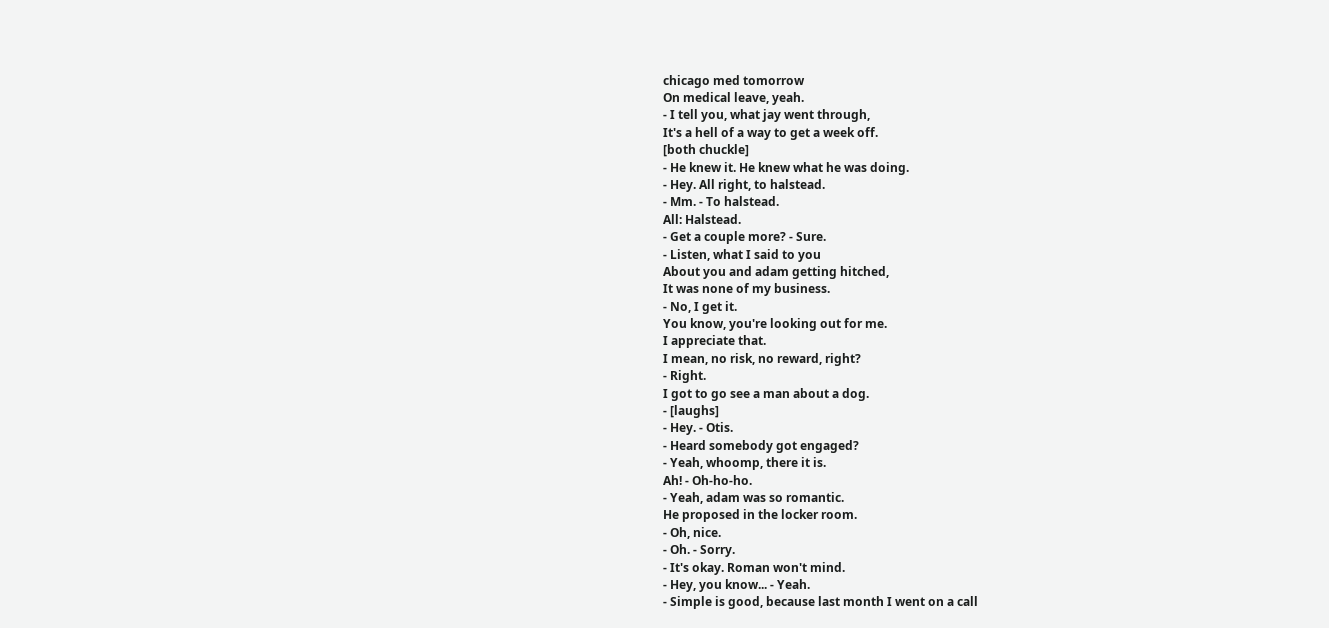chicago med tomorrow
On medical leave, yeah.
- I tell you, what jay went through,
It's a hell of a way to get a week off.
[both chuckle]
- He knew it. He knew what he was doing.
- Hey. All right, to halstead.
- Mm. - To halstead.
All: Halstead.
- Get a couple more? - Sure.
- Listen, what I said to you
About you and adam getting hitched,
It was none of my business.
- No, I get it.
You know, you're looking out for me.
I appreciate that.
I mean, no risk, no reward, right?
- Right.
I got to go see a man about a dog.
- [laughs]
- Hey. - Otis.
- Heard somebody got engaged?
- Yeah, whoomp, there it is.
Ah! - Oh-ho-ho.
- Yeah, adam was so romantic.
He proposed in the locker room.
- Oh, nice.
- Oh. - Sorry.
- It's okay. Roman won't mind.
- Hey, you know... - Yeah.
- Simple is good, because last month I went on a call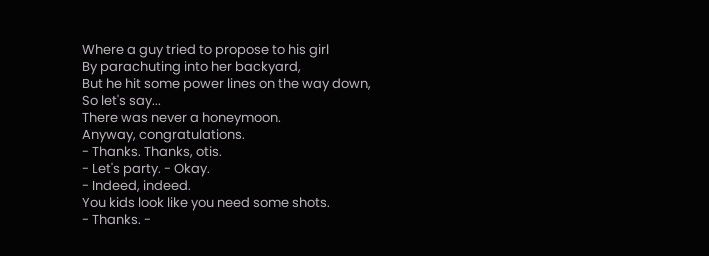Where a guy tried to propose to his girl
By parachuting into her backyard,
But he hit some power lines on the way down,
So let's say...
There was never a honeymoon.
Anyway, congratulations.
- Thanks. Thanks, otis.
- Let's party. - Okay.
- Indeed, indeed.
You kids look like you need some shots.
- Thanks. -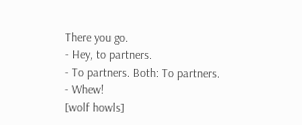There you go.
- Hey, to partners.
- To partners. Both: To partners.
- Whew!
[wolf howls]